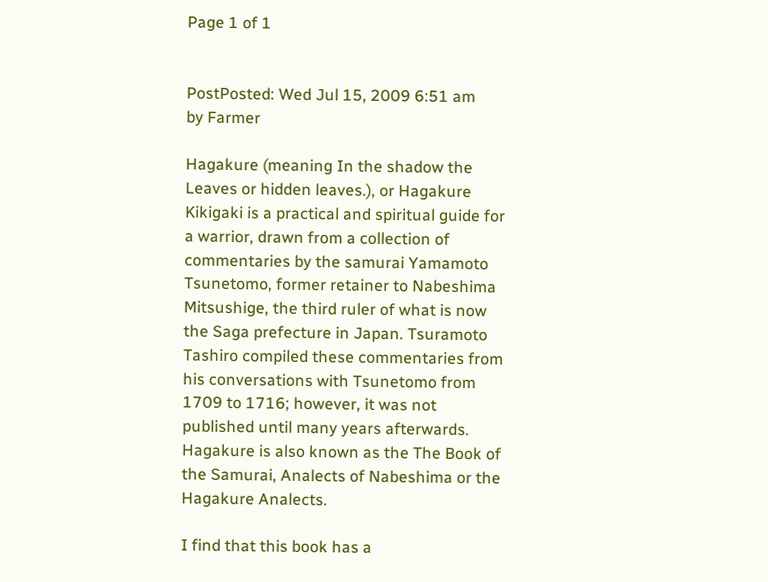Page 1 of 1


PostPosted: Wed Jul 15, 2009 6:51 am
by Farmer

Hagakure (meaning In the shadow the Leaves or hidden leaves.), or Hagakure Kikigaki is a practical and spiritual guide for a warrior, drawn from a collection of commentaries by the samurai Yamamoto Tsunetomo, former retainer to Nabeshima Mitsushige, the third ruler of what is now the Saga prefecture in Japan. Tsuramoto Tashiro compiled these commentaries from his conversations with Tsunetomo from 1709 to 1716; however, it was not published until many years afterwards. Hagakure is also known as the The Book of the Samurai, Analects of Nabeshima or the Hagakure Analects.

I find that this book has a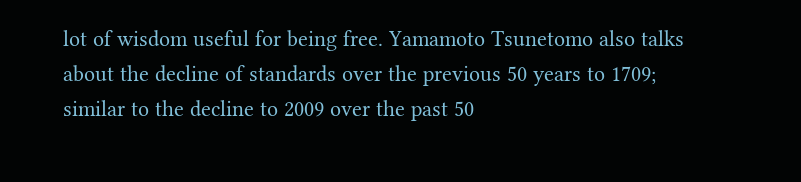lot of wisdom useful for being free. Yamamoto Tsunetomo also talks about the decline of standards over the previous 50 years to 1709; similar to the decline to 2009 over the past 50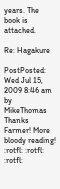years. The book is attached.

Re: Hagakure

PostPosted: Wed Jul 15, 2009 8:46 am
by MikeThomas
Thanks Farmer! More bloody reading! :rotfl: :rotfl: :rotfl: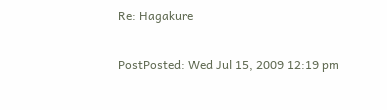Re: Hagakure

PostPosted: Wed Jul 15, 2009 12:19 pm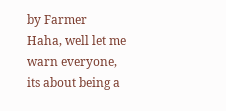by Farmer
Haha, well let me warn everyone, its about being a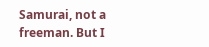Samurai, not a freeman. But I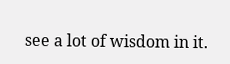see a lot of wisdom in it.